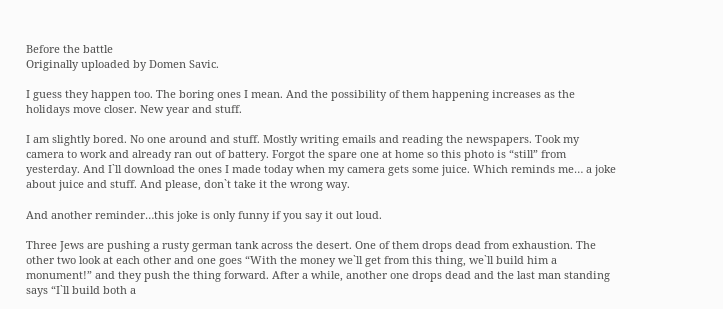Before the battle
Originally uploaded by Domen Savic.

I guess they happen too. The boring ones I mean. And the possibility of them happening increases as the holidays move closer. New year and stuff.

I am slightly bored. No one around and stuff. Mostly writing emails and reading the newspapers. Took my camera to work and already ran out of battery. Forgot the spare one at home so this photo is “still” from yesterday. And I`ll download the ones I made today when my camera gets some juice. Which reminds me… a joke about juice and stuff. And please, don`t take it the wrong way.

And another reminder…this joke is only funny if you say it out loud.

Three Jews are pushing a rusty german tank across the desert. One of them drops dead from exhaustion. The other two look at each other and one goes “With the money we`ll get from this thing, we`ll build him a monument!” and they push the thing forward. After a while, another one drops dead and the last man standing says “I`ll build both a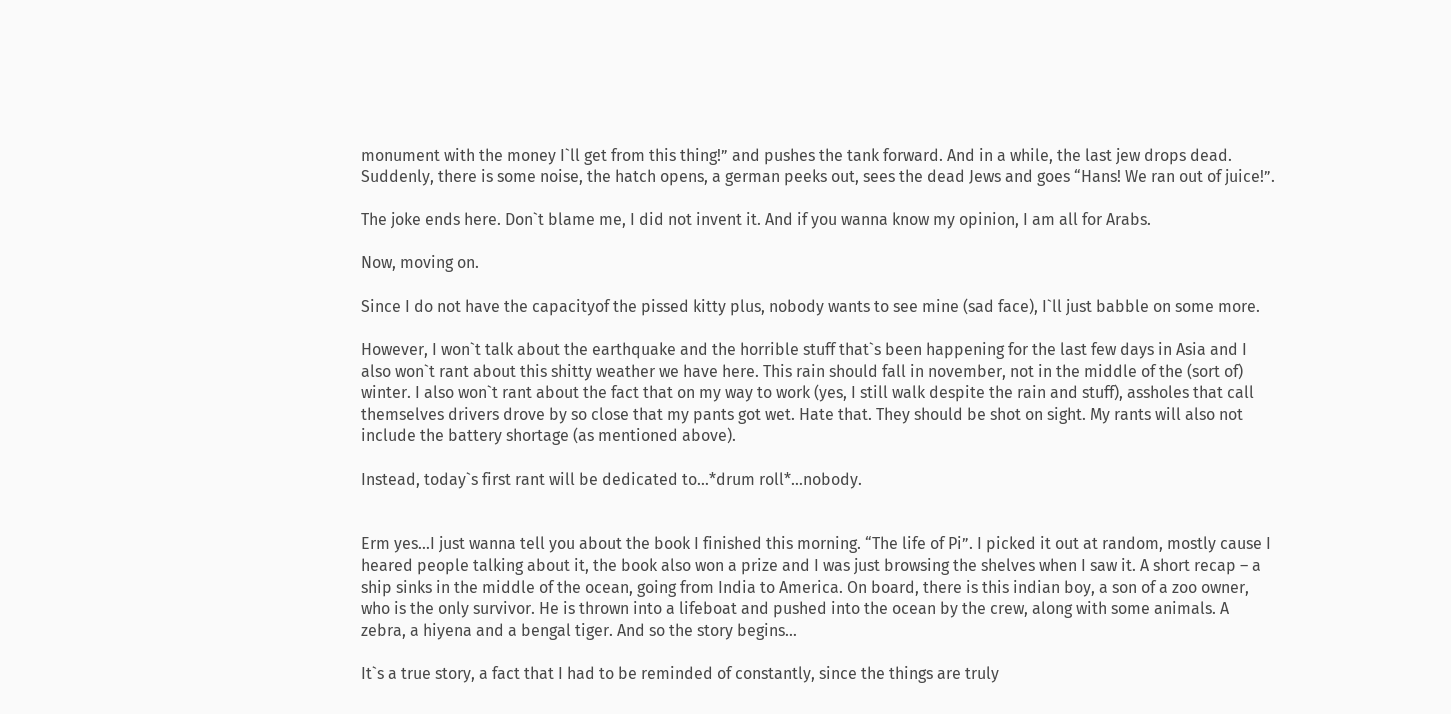monument with the money I`ll get from this thing!” and pushes the tank forward. And in a while, the last jew drops dead. Suddenly, there is some noise, the hatch opens, a german peeks out, sees the dead Jews and goes “Hans! We ran out of juice!”.

The joke ends here. Don`t blame me, I did not invent it. And if you wanna know my opinion, I am all for Arabs.

Now, moving on.

Since I do not have the capacityof the pissed kitty plus, nobody wants to see mine (sad face), I`ll just babble on some more.

However, I won`t talk about the earthquake and the horrible stuff that`s been happening for the last few days in Asia and I also won`t rant about this shitty weather we have here. This rain should fall in november, not in the middle of the (sort of) winter. I also won`t rant about the fact that on my way to work (yes, I still walk despite the rain and stuff), assholes that call themselves drivers drove by so close that my pants got wet. Hate that. They should be shot on sight. My rants will also not include the battery shortage (as mentioned above).

Instead, today`s first rant will be dedicated to…*drum roll*…nobody.


Erm yes…I just wanna tell you about the book I finished this morning. “The life of Pi”. I picked it out at random, mostly cause I heared people talking about it, the book also won a prize and I was just browsing the shelves when I saw it. A short recap – a ship sinks in the middle of the ocean, going from India to America. On board, there is this indian boy, a son of a zoo owner, who is the only survivor. He is thrown into a lifeboat and pushed into the ocean by the crew, along with some animals. A zebra, a hiyena and a bengal tiger. And so the story begins…

It`s a true story, a fact that I had to be reminded of constantly, since the things are truly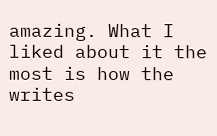amazing. What I liked about it the most is how the writes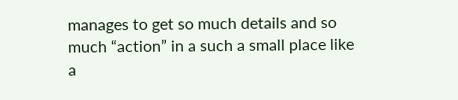manages to get so much details and so much “action” in a such a small place like a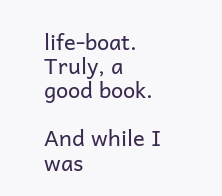life-boat. Truly, a good book.

And while I was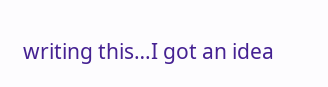writing this…I got an idea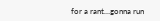for a rant…gonna run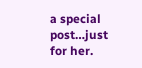a special post…just for her.